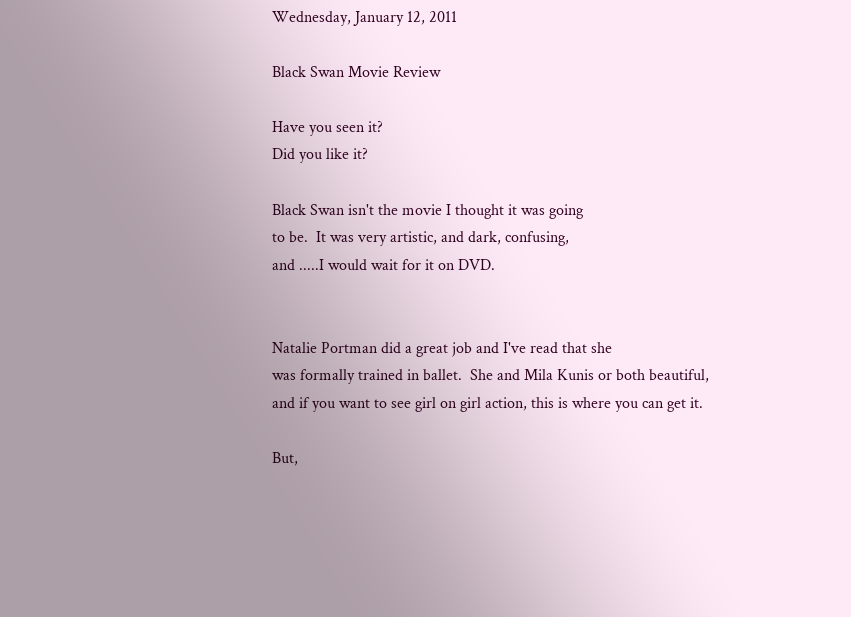Wednesday, January 12, 2011

Black Swan Movie Review

Have you seen it?
Did you like it?

Black Swan isn't the movie I thought it was going
to be.  It was very artistic, and dark, confusing,
and .....I would wait for it on DVD.


Natalie Portman did a great job and I've read that she
was formally trained in ballet.  She and Mila Kunis or both beautiful,
and if you want to see girl on girl action, this is where you can get it.

But,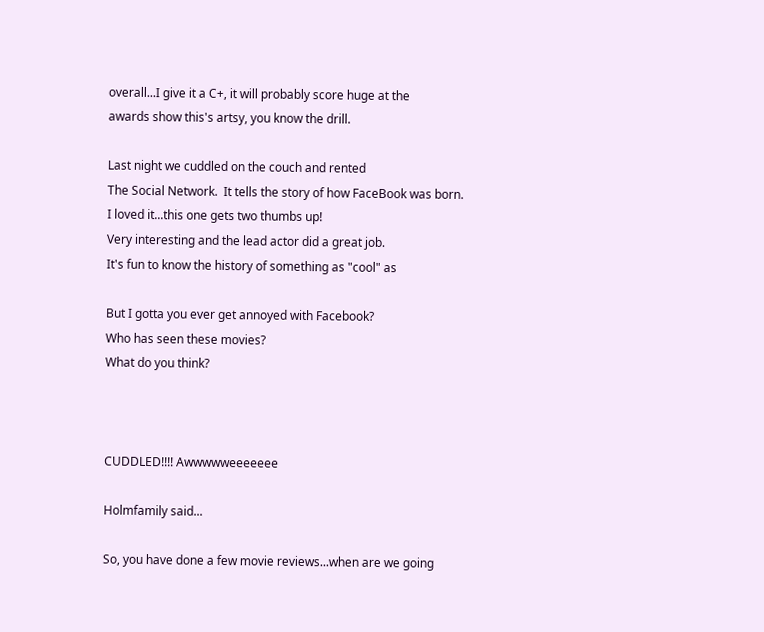overall...I give it a C+, it will probably score huge at the
awards show this's artsy, you know the drill.

Last night we cuddled on the couch and rented
The Social Network.  It tells the story of how FaceBook was born.
I loved it...this one gets two thumbs up!
Very interesting and the lead actor did a great job.
It's fun to know the history of something as "cool" as

But I gotta you ever get annoyed with Facebook?
Who has seen these movies?
What do you think?



CUDDLED!!!! Awwwwweeeeeee

Holmfamily said...

So, you have done a few movie reviews...when are we going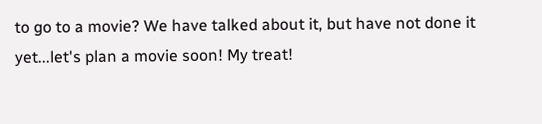to go to a movie? We have talked about it, but have not done it yet...let's plan a movie soon! My treat!